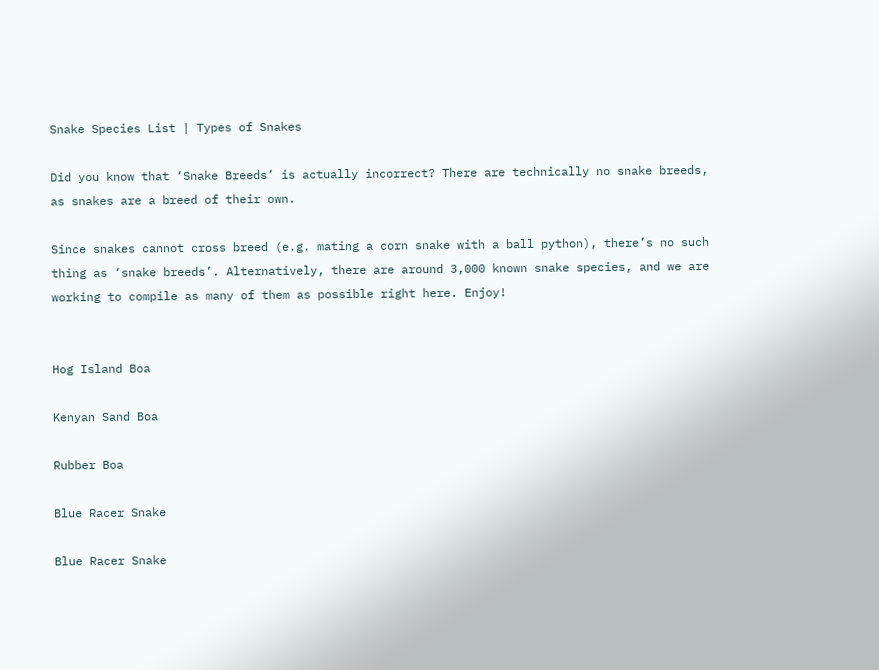Snake Species List | Types of Snakes

Did you know that ‘Snake Breeds’ is actually incorrect? There are technically no snake breeds, as snakes are a breed of their own.

Since snakes cannot cross breed (e.g. mating a corn snake with a ball python), there’s no such thing as ‘snake breeds’. Alternatively, there are around 3,000 known snake species, and we are working to compile as many of them as possible right here. Enjoy!


Hog Island Boa

Kenyan Sand Boa

Rubber Boa

Blue Racer Snake

Blue Racer Snake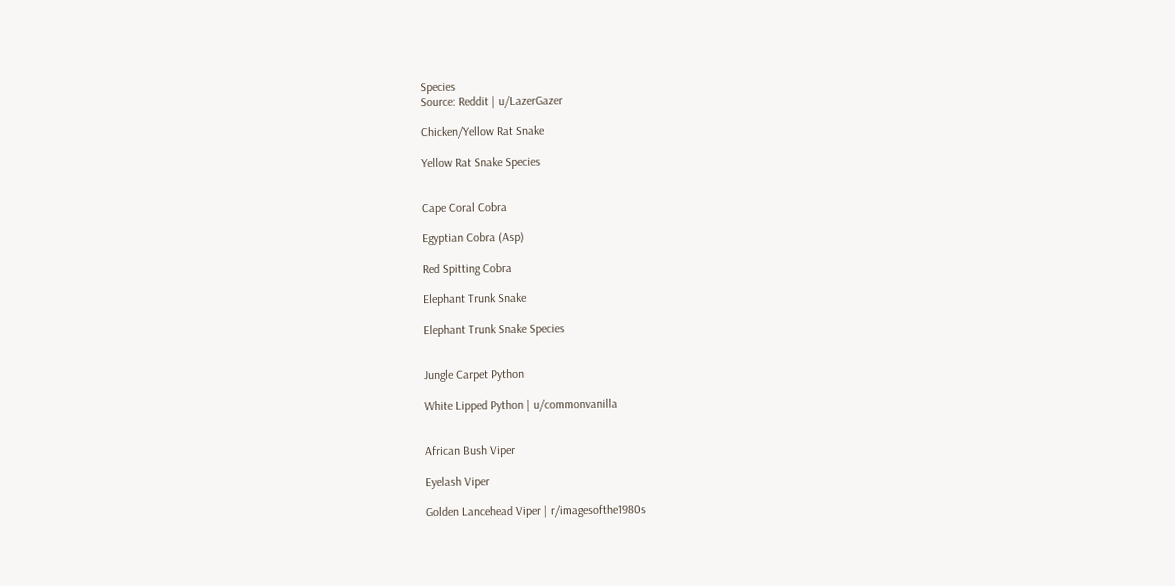Species
Source: Reddit | u/LazerGazer

Chicken/Yellow Rat Snake

Yellow Rat Snake Species


Cape Coral Cobra

Egyptian Cobra (Asp)

Red Spitting Cobra

Elephant Trunk Snake

Elephant Trunk Snake Species


Jungle Carpet Python

White Lipped Python | u/commonvanilla


African Bush Viper

Eyelash Viper

Golden Lancehead Viper | r/imagesofthe1980s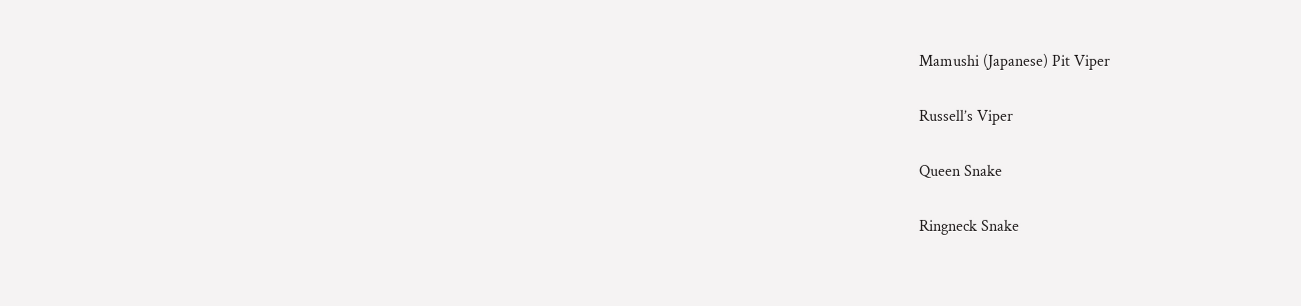Mamushi (Japanese) Pit Viper

Russell’s Viper

Queen Snake

Ringneck Snake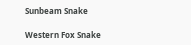Sunbeam Snake

Western Fox Snake